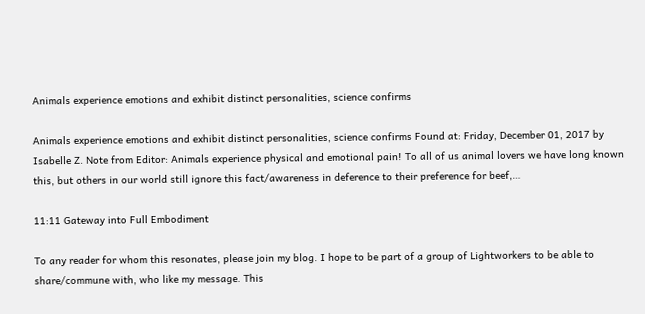Animals experience emotions and exhibit distinct personalities, science confirms

Animals experience emotions and exhibit distinct personalities, science confirms Found at: Friday, December 01, 2017 by Isabelle Z. Note from Editor: Animals experience physical and emotional pain! To all of us animal lovers we have long known this, but others in our world still ignore this fact/awareness in deference to their preference for beef,…

11:11 Gateway into Full Embodiment

To any reader for whom this resonates, please join my blog. I hope to be part of a group of Lightworkers to be able to share/commune with, who like my message. This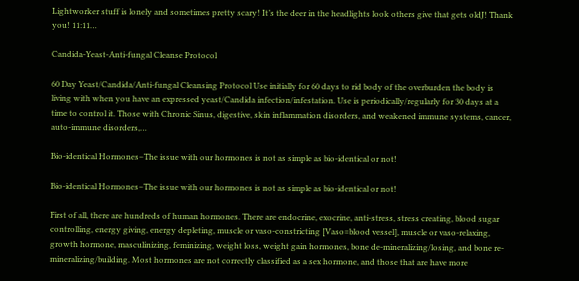Lightworker stuff is lonely and sometimes pretty scary! It’s the deer in the headlights look others give that gets oldJ! Thank you! 11:11…

Candida-Yeast-Anti-fungal Cleanse Protocol

60 Day Yeast/Candida/Anti-fungal Cleansing Protocol Use initially for 60 days to rid body of the overburden the body is living with when you have an expressed yeast/Candida infection/infestation. Use is periodically/regularly for 30 days at a time to control it. Those with Chronic Sinus, digestive, skin inflammation disorders, and weakened immune systems, cancer, auto-immune disorders,…

Bio-identical Hormones–The issue with our hormones is not as simple as bio-identical or not!

Bio-identical Hormones–The issue with our hormones is not as simple as bio-identical or not!

First of all, there are hundreds of human hormones. There are endocrine, exocrine, anti-stress, stress creating, blood sugar controlling, energy giving, energy depleting, muscle or vaso-constricting [Vaso=blood vessel], muscle or vaso-relaxing, growth hormone, masculinizing, feminizing, weight loss, weight gain hormones, bone de-mineralizing/losing, and bone re-mineralizing/building. Most hormones are not correctly classified as a sex hormone, and those that are have more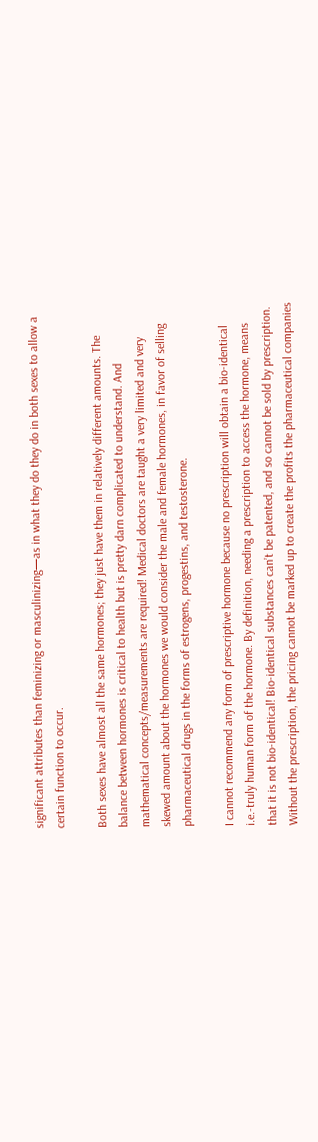significant attributes than feminizing or masculinizing—as in what they do they do in both sexes to allow a certain function to occur.

Both sexes have almost all the same hormones; they just have them in relatively different amounts. The balance between hormones is critical to health but is pretty darn complicated to understand. And mathematical concepts/measurements are required! Medical doctors are taught a very limited and very skewed amount about the hormones we would consider the male and female hormones, in favor of selling pharmaceutical drugs in the forms of estrogens, progestins, and testosterone.

I cannot recommend any form of prescriptive hormone because no prescription will obtain a bio-identical i.e.-truly human form of the hormone. By definition, needing a prescription to access the hormone, means that it is not bio-identical! Bio-identical substances can’t be patented, and so cannot be sold by prescription. Without the prescription, the pricing cannot be marked up to create the profits the pharmaceutical companies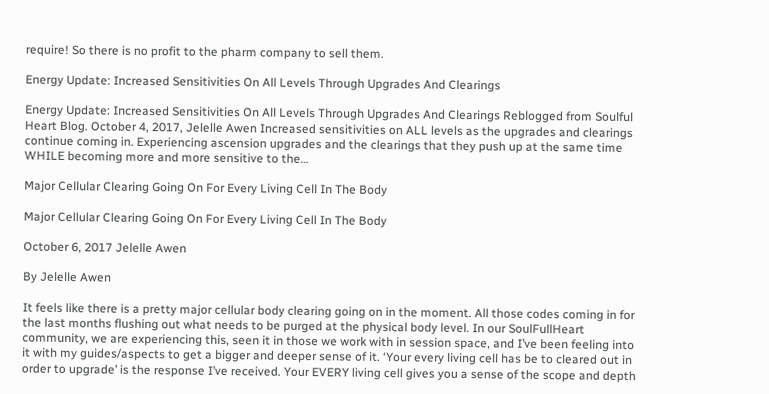require! So there is no profit to the pharm company to sell them.

Energy Update: Increased Sensitivities On All Levels Through Upgrades And Clearings

Energy Update: Increased Sensitivities On All Levels Through Upgrades And Clearings Reblogged from Soulful Heart Blog. October 4, 2017, Jelelle Awen Increased sensitivities on ALL levels as the upgrades and clearings continue coming in. Experiencing ascension upgrades and the clearings that they push up at the same time WHILE becoming more and more sensitive to the…

Major Cellular Clearing Going On For Every Living Cell In The Body

Major Cellular Clearing Going On For Every Living Cell In The Body

October 6, 2017 Jelelle Awen

By Jelelle Awen

It feels like there is a pretty major cellular body clearing going on in the moment. All those codes coming in for the last months flushing out what needs to be purged at the physical body level. In our SoulFullHeart community, we are experiencing this, seen it in those we work with in session space, and I’ve been feeling into it with my guides/aspects to get a bigger and deeper sense of it. ‘Your every living cell has be to cleared out in order to upgrade’ is the response I’ve received. Your EVERY living cell gives you a sense of the scope and depth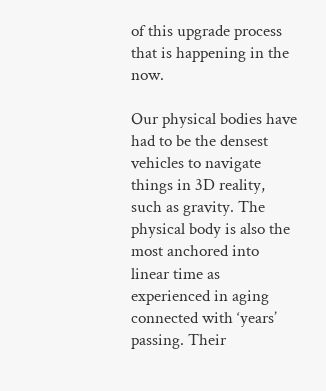of this upgrade process that is happening in the now.

Our physical bodies have had to be the densest vehicles to navigate things in 3D reality, such as gravity. The physical body is also the most anchored into linear time as experienced in aging connected with ‘years’ passing. Their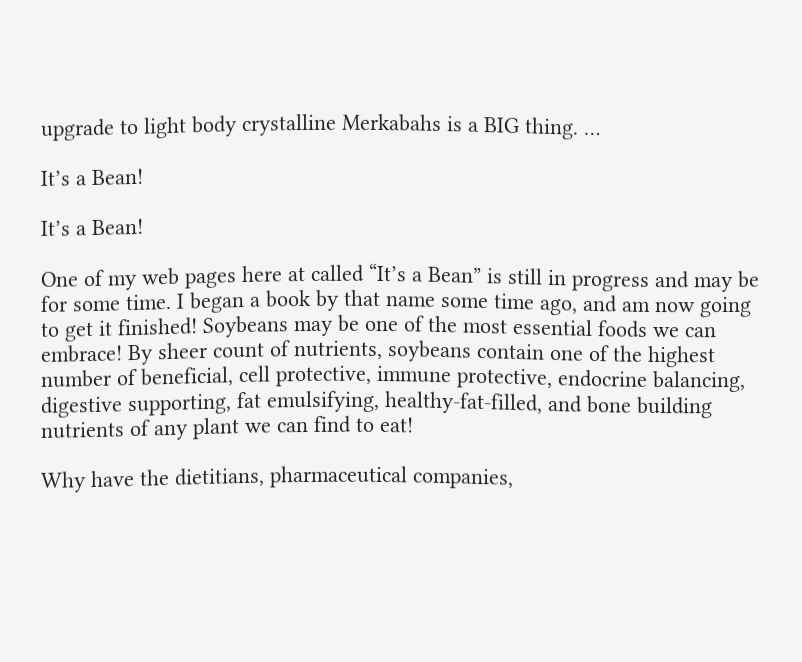upgrade to light body crystalline Merkabahs is a BIG thing. …

It’s a Bean!

It’s a Bean!

One of my web pages here at called “It’s a Bean” is still in progress and may be for some time. I began a book by that name some time ago, and am now going to get it finished! Soybeans may be one of the most essential foods we can embrace! By sheer count of nutrients, soybeans contain one of the highest number of beneficial, cell protective, immune protective, endocrine balancing, digestive supporting, fat emulsifying, healthy-fat-filled, and bone building nutrients of any plant we can find to eat!

Why have the dietitians, pharmaceutical companies,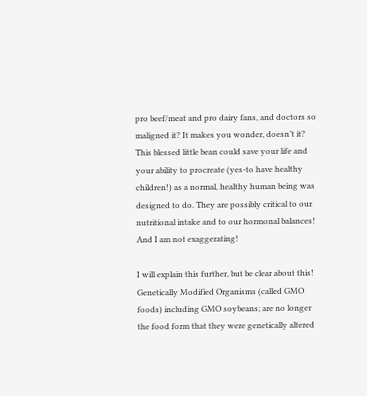pro beef/meat and pro dairy fans, and doctors so maligned it? It makes you wonder, doesn’t it? This blessed little bean could save your life and your ability to procreate (yes-to have healthy children!) as a normal, healthy human being was designed to do. They are possibly critical to our nutritional intake and to our hormonal balances! And I am not exaggerating!

I will explain this further, but be clear about this! Genetically Modified Organisms (called GMO foods) including GMO soybeans; are no longer the food form that they were genetically altered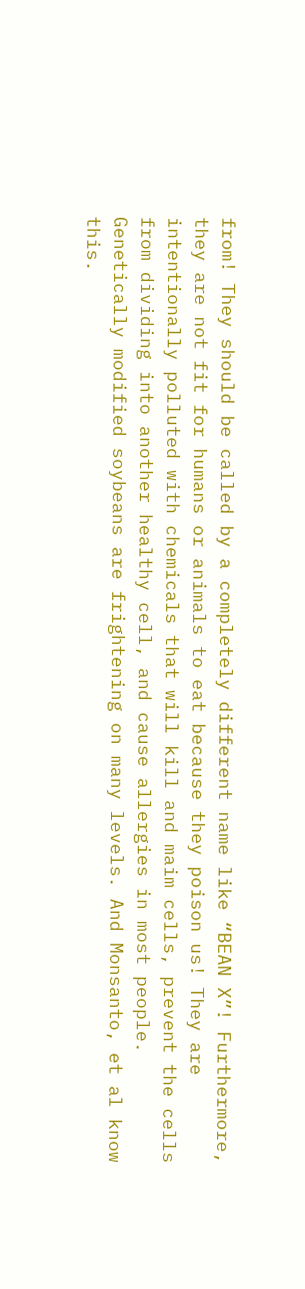from! They should be called by a completely different name like “BEAN X”! Furthermore, they are not fit for humans or animals to eat because they poison us! They are intentionally polluted with chemicals that will kill and maim cells, prevent the cells from dividing into another healthy cell, and cause allergies in most people. Genetically modified soybeans are frightening on many levels. And Monsanto, et al know this.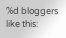%d bloggers like this: